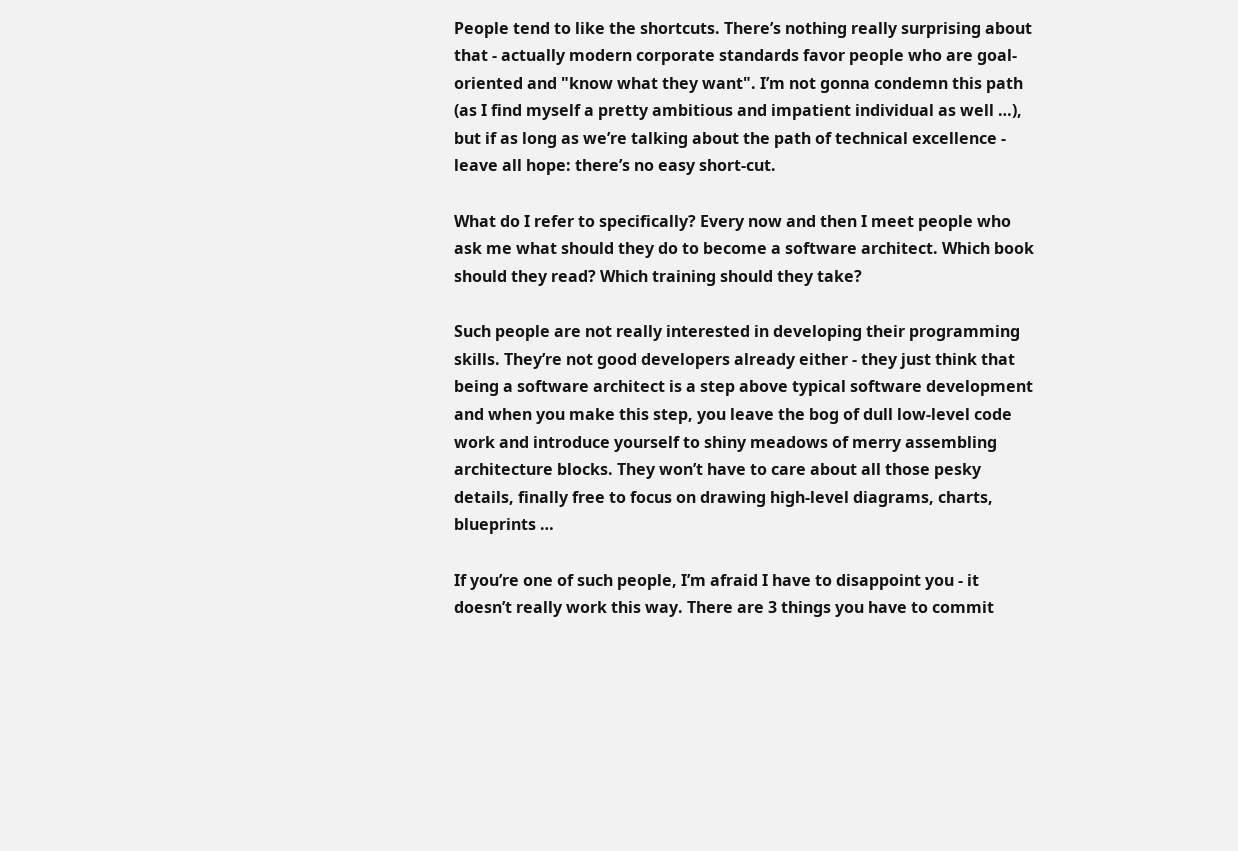People tend to like the shortcuts. There’s nothing really surprising about that - actually modern corporate standards favor people who are goal-oriented and "know what they want". I’m not gonna condemn this path (as I find myself a pretty ambitious and impatient individual as well …), but if as long as we’re talking about the path of technical excellence - leave all hope: there’s no easy short-cut.

What do I refer to specifically? Every now and then I meet people who ask me what should they do to become a software architect. Which book should they read? Which training should they take?

Such people are not really interested in developing their programming skills. They’re not good developers already either - they just think that being a software architect is a step above typical software development and when you make this step, you leave the bog of dull low-level code work and introduce yourself to shiny meadows of merry assembling architecture blocks. They won’t have to care about all those pesky details, finally free to focus on drawing high-level diagrams, charts, blueprints …

If you’re one of such people, I’m afraid I have to disappoint you - it doesn’t really work this way. There are 3 things you have to commit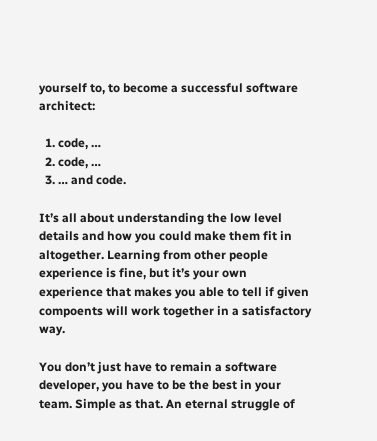yourself to, to become a successful software architect:

  1. code, …
  2. code, …
  3. … and code.

It’s all about understanding the low level details and how you could make them fit in altogether. Learning from other people experience is fine, but it’s your own experience that makes you able to tell if given compoents will work together in a satisfactory way.

You don’t just have to remain a software developer, you have to be the best in your team. Simple as that. An eternal struggle of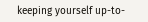keeping yourself up-to-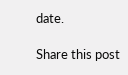date.

Share this post